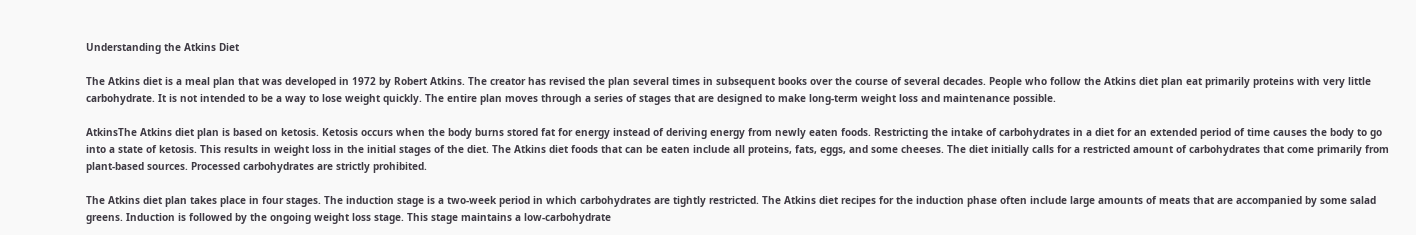Understanding the Atkins Diet

The Atkins diet is a meal plan that was developed in 1972 by Robert Atkins. The creator has revised the plan several times in subsequent books over the course of several decades. People who follow the Atkins diet plan eat primarily proteins with very little carbohydrate. It is not intended to be a way to lose weight quickly. The entire plan moves through a series of stages that are designed to make long-term weight loss and maintenance possible.

AtkinsThe Atkins diet plan is based on ketosis. Ketosis occurs when the body burns stored fat for energy instead of deriving energy from newly eaten foods. Restricting the intake of carbohydrates in a diet for an extended period of time causes the body to go into a state of ketosis. This results in weight loss in the initial stages of the diet. The Atkins diet foods that can be eaten include all proteins, fats, eggs, and some cheeses. The diet initially calls for a restricted amount of carbohydrates that come primarily from plant-based sources. Processed carbohydrates are strictly prohibited.

The Atkins diet plan takes place in four stages. The induction stage is a two-week period in which carbohydrates are tightly restricted. The Atkins diet recipes for the induction phase often include large amounts of meats that are accompanied by some salad greens. Induction is followed by the ongoing weight loss stage. This stage maintains a low-carbohydrate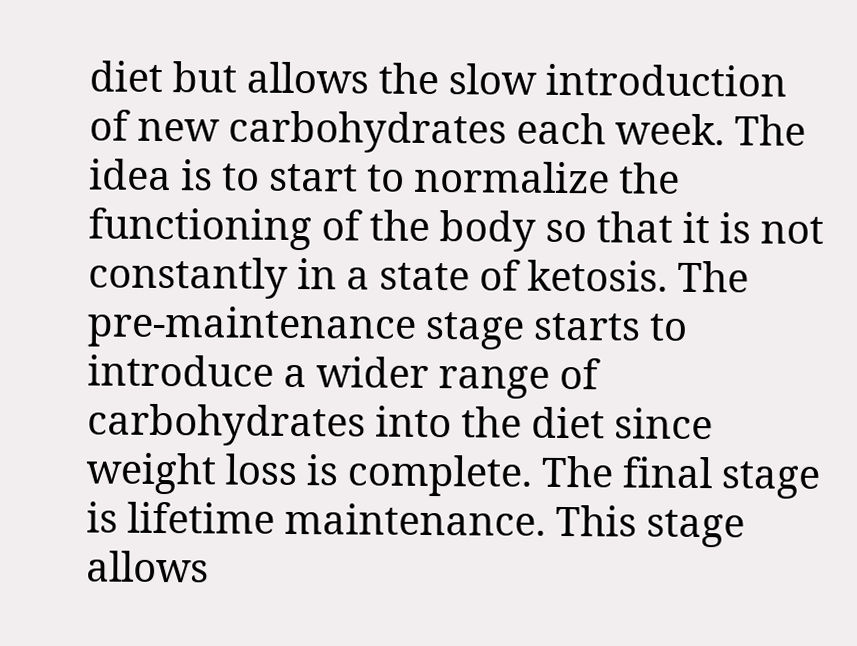diet but allows the slow introduction of new carbohydrates each week. The idea is to start to normalize the functioning of the body so that it is not constantly in a state of ketosis. The pre-maintenance stage starts to introduce a wider range of carbohydrates into the diet since weight loss is complete. The final stage is lifetime maintenance. This stage allows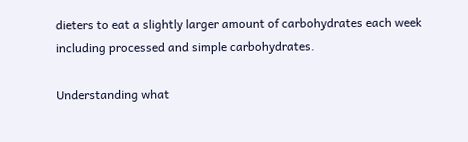dieters to eat a slightly larger amount of carbohydrates each week including processed and simple carbohydrates.

Understanding what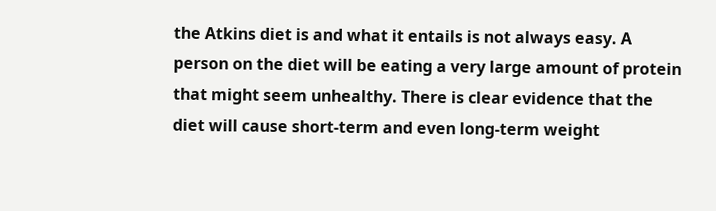the Atkins diet is and what it entails is not always easy. A person on the diet will be eating a very large amount of protein that might seem unhealthy. There is clear evidence that the diet will cause short-term and even long-term weight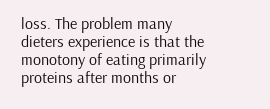loss. The problem many dieters experience is that the monotony of eating primarily proteins after months or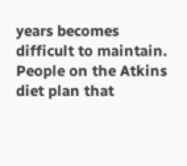years becomes difficult to maintain. People on the Atkins diet plan that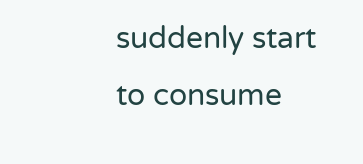suddenly start to consume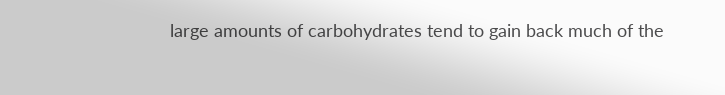large amounts of carbohydrates tend to gain back much of the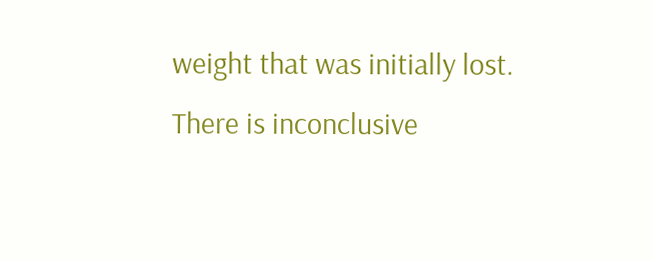weight that was initially lost. There is inconclusive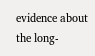evidence about the long-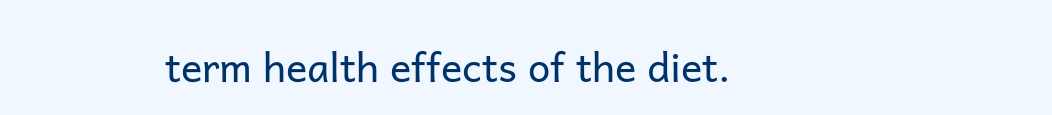term health effects of the diet.